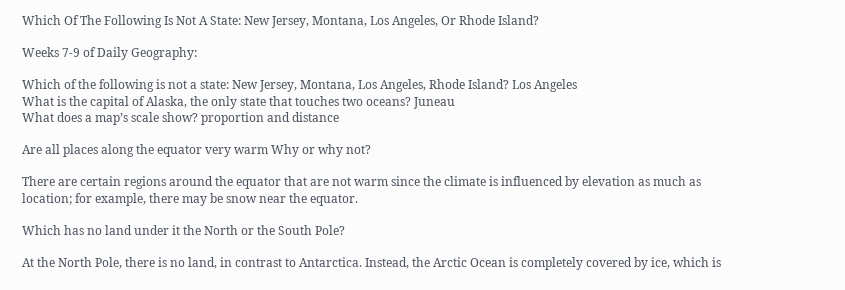Which Of The Following Is Not A State: New Jersey, Montana, Los Angeles, Or Rhode Island?

Weeks 7-9 of Daily Geography:

Which of the following is not a state: New Jersey, Montana, Los Angeles, Rhode Island? Los Angeles
What is the capital of Alaska, the only state that touches two oceans? Juneau
What does a map’s scale show? proportion and distance

Are all places along the equator very warm Why or why not?

There are certain regions around the equator that are not warm since the climate is influenced by elevation as much as location; for example, there may be snow near the equator.

Which has no land under it the North or the South Pole?

At the North Pole, there is no land, in contrast to Antarctica. Instead, the Arctic Ocean is completely covered by ice, which is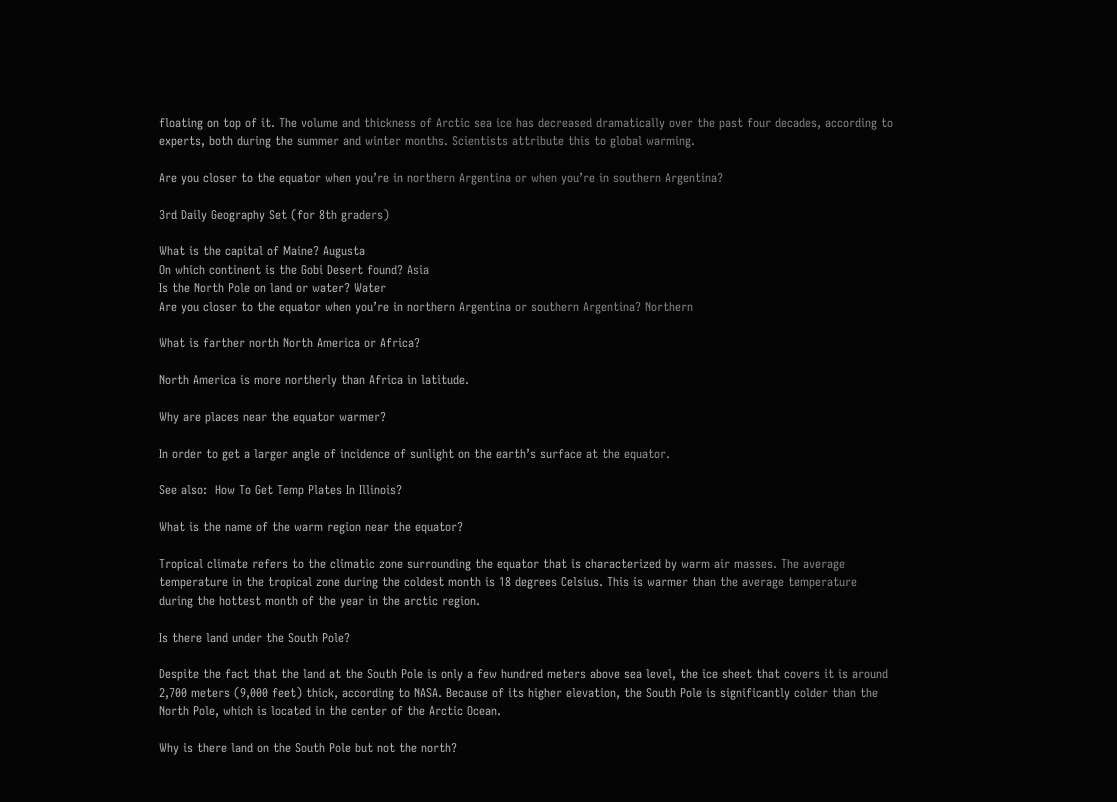floating on top of it. The volume and thickness of Arctic sea ice has decreased dramatically over the past four decades, according to experts, both during the summer and winter months. Scientists attribute this to global warming.

Are you closer to the equator when you’re in northern Argentina or when you’re in southern Argentina?

3rd Daily Geography Set (for 8th graders)

What is the capital of Maine? Augusta
On which continent is the Gobi Desert found? Asia
Is the North Pole on land or water? Water
Are you closer to the equator when you’re in northern Argentina or southern Argentina? Northern

What is farther north North America or Africa?

North America is more northerly than Africa in latitude.

Why are places near the equator warmer?

In order to get a larger angle of incidence of sunlight on the earth’s surface at the equator.

See also:  How To Get Temp Plates In Illinois?

What is the name of the warm region near the equator?

Tropical climate refers to the climatic zone surrounding the equator that is characterized by warm air masses. The average temperature in the tropical zone during the coldest month is 18 degrees Celsius. This is warmer than the average temperature during the hottest month of the year in the arctic region.

Is there land under the South Pole?

Despite the fact that the land at the South Pole is only a few hundred meters above sea level, the ice sheet that covers it is around 2,700 meters (9,000 feet) thick, according to NASA. Because of its higher elevation, the South Pole is significantly colder than the North Pole, which is located in the center of the Arctic Ocean.

Why is there land on the South Pole but not the north?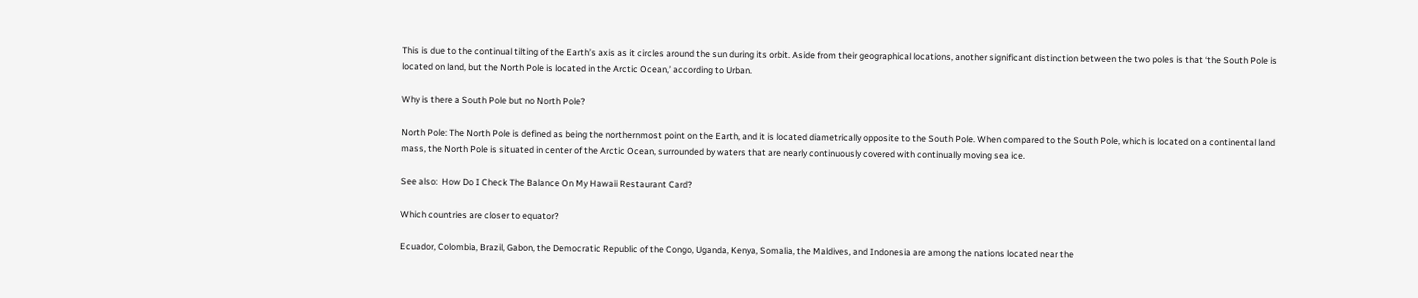This is due to the continual tilting of the Earth’s axis as it circles around the sun during its orbit. Aside from their geographical locations, another significant distinction between the two poles is that ‘the South Pole is located on land, but the North Pole is located in the Arctic Ocean,’ according to Urban.

Why is there a South Pole but no North Pole?

North Pole: The North Pole is defined as being the northernmost point on the Earth, and it is located diametrically opposite to the South Pole. When compared to the South Pole, which is located on a continental land mass, the North Pole is situated in center of the Arctic Ocean, surrounded by waters that are nearly continuously covered with continually moving sea ice.

See also:  How Do I Check The Balance On My Hawaii Restaurant Card?

Which countries are closer to equator?

Ecuador, Colombia, Brazil, Gabon, the Democratic Republic of the Congo, Uganda, Kenya, Somalia, the Maldives, and Indonesia are among the nations located near the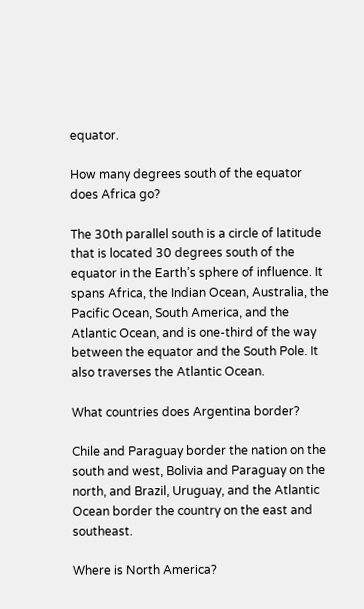equator.

How many degrees south of the equator does Africa go?

The 30th parallel south is a circle of latitude that is located 30 degrees south of the equator in the Earth’s sphere of influence. It spans Africa, the Indian Ocean, Australia, the Pacific Ocean, South America, and the Atlantic Ocean, and is one-third of the way between the equator and the South Pole. It also traverses the Atlantic Ocean.

What countries does Argentina border?

Chile and Paraguay border the nation on the south and west, Bolivia and Paraguay on the north, and Brazil, Uruguay, and the Atlantic Ocean border the country on the east and southeast.

Where is North America?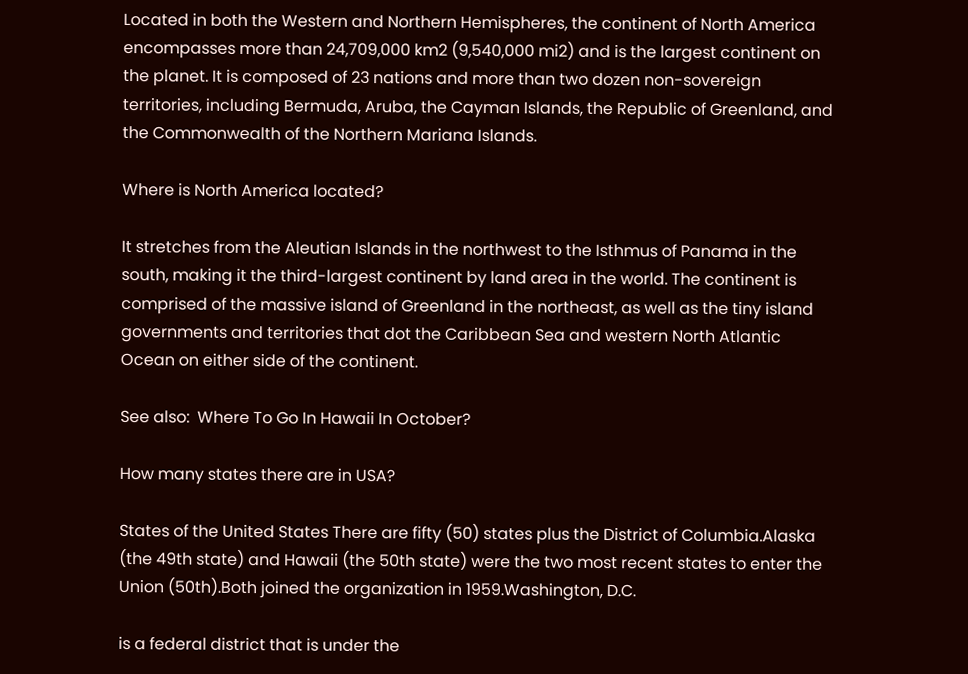Located in both the Western and Northern Hemispheres, the continent of North America encompasses more than 24,709,000 km2 (9,540,000 mi2) and is the largest continent on the planet. It is composed of 23 nations and more than two dozen non-sovereign territories, including Bermuda, Aruba, the Cayman Islands, the Republic of Greenland, and the Commonwealth of the Northern Mariana Islands.

Where is North America located?

It stretches from the Aleutian Islands in the northwest to the Isthmus of Panama in the south, making it the third-largest continent by land area in the world. The continent is comprised of the massive island of Greenland in the northeast, as well as the tiny island governments and territories that dot the Caribbean Sea and western North Atlantic Ocean on either side of the continent.

See also:  Where To Go In Hawaii In October?

How many states there are in USA?

States of the United States There are fifty (50) states plus the District of Columbia.Alaska (the 49th state) and Hawaii (the 50th state) were the two most recent states to enter the Union (50th).Both joined the organization in 1959.Washington, D.C.

is a federal district that is under the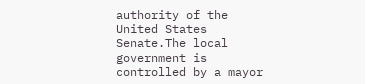authority of the United States Senate.The local government is controlled by a mayor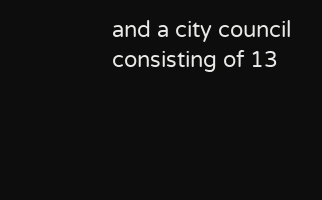and a city council consisting of 13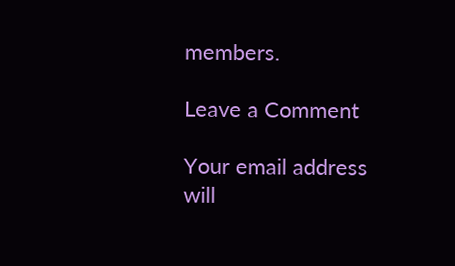members.

Leave a Comment

Your email address will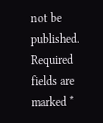not be published. Required fields are marked *